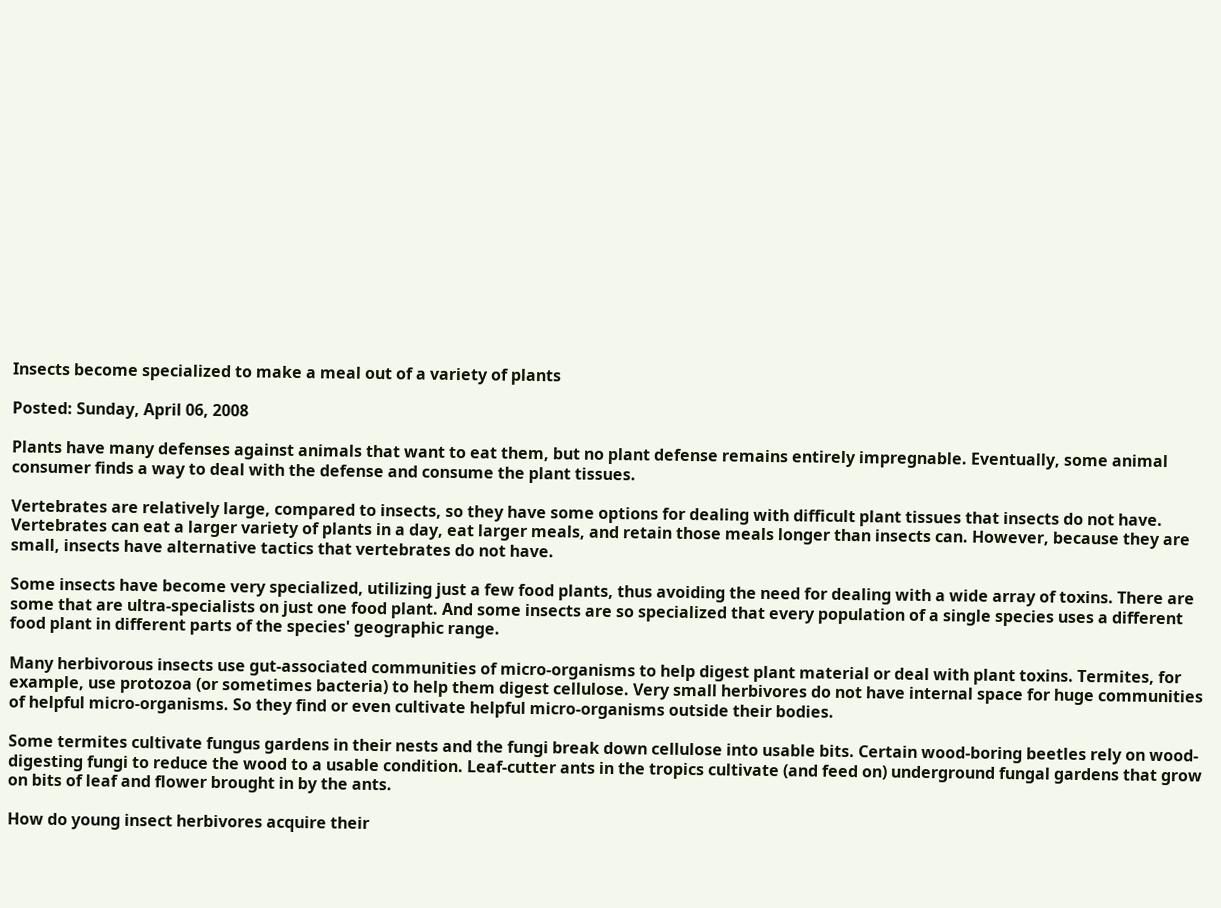Insects become specialized to make a meal out of a variety of plants

Posted: Sunday, April 06, 2008

Plants have many defenses against animals that want to eat them, but no plant defense remains entirely impregnable. Eventually, some animal consumer finds a way to deal with the defense and consume the plant tissues.

Vertebrates are relatively large, compared to insects, so they have some options for dealing with difficult plant tissues that insects do not have. Vertebrates can eat a larger variety of plants in a day, eat larger meals, and retain those meals longer than insects can. However, because they are small, insects have alternative tactics that vertebrates do not have.

Some insects have become very specialized, utilizing just a few food plants, thus avoiding the need for dealing with a wide array of toxins. There are some that are ultra-specialists on just one food plant. And some insects are so specialized that every population of a single species uses a different food plant in different parts of the species' geographic range.

Many herbivorous insects use gut-associated communities of micro-organisms to help digest plant material or deal with plant toxins. Termites, for example, use protozoa (or sometimes bacteria) to help them digest cellulose. Very small herbivores do not have internal space for huge communities of helpful micro-organisms. So they find or even cultivate helpful micro-organisms outside their bodies.

Some termites cultivate fungus gardens in their nests and the fungi break down cellulose into usable bits. Certain wood-boring beetles rely on wood-digesting fungi to reduce the wood to a usable condition. Leaf-cutter ants in the tropics cultivate (and feed on) underground fungal gardens that grow on bits of leaf and flower brought in by the ants.

How do young insect herbivores acquire their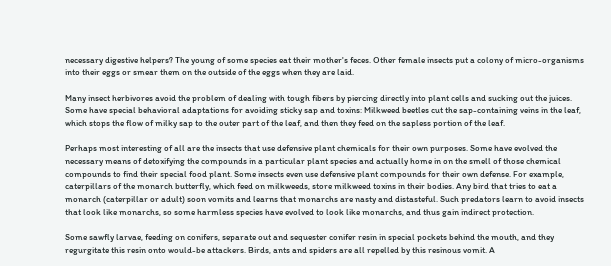necessary digestive helpers? The young of some species eat their mother's feces. Other female insects put a colony of micro-organisms into their eggs or smear them on the outside of the eggs when they are laid.

Many insect herbivores avoid the problem of dealing with tough fibers by piercing directly into plant cells and sucking out the juices. Some have special behavioral adaptations for avoiding sticky sap and toxins: Milkweed beetles cut the sap-containing veins in the leaf, which stops the flow of milky sap to the outer part of the leaf, and then they feed on the sapless portion of the leaf.

Perhaps most interesting of all are the insects that use defensive plant chemicals for their own purposes. Some have evolved the necessary means of detoxifying the compounds in a particular plant species and actually home in on the smell of those chemical compounds to find their special food plant. Some insects even use defensive plant compounds for their own defense. For example, caterpillars of the monarch butterfly, which feed on milkweeds, store milkweed toxins in their bodies. Any bird that tries to eat a monarch (caterpillar or adult) soon vomits and learns that monarchs are nasty and distasteful. Such predators learn to avoid insects that look like monarchs, so some harmless species have evolved to look like monarchs, and thus gain indirect protection.

Some sawfly larvae, feeding on conifers, separate out and sequester conifer resin in special pockets behind the mouth, and they regurgitate this resin onto would-be attackers. Birds, ants and spiders are all repelled by this resinous vomit. A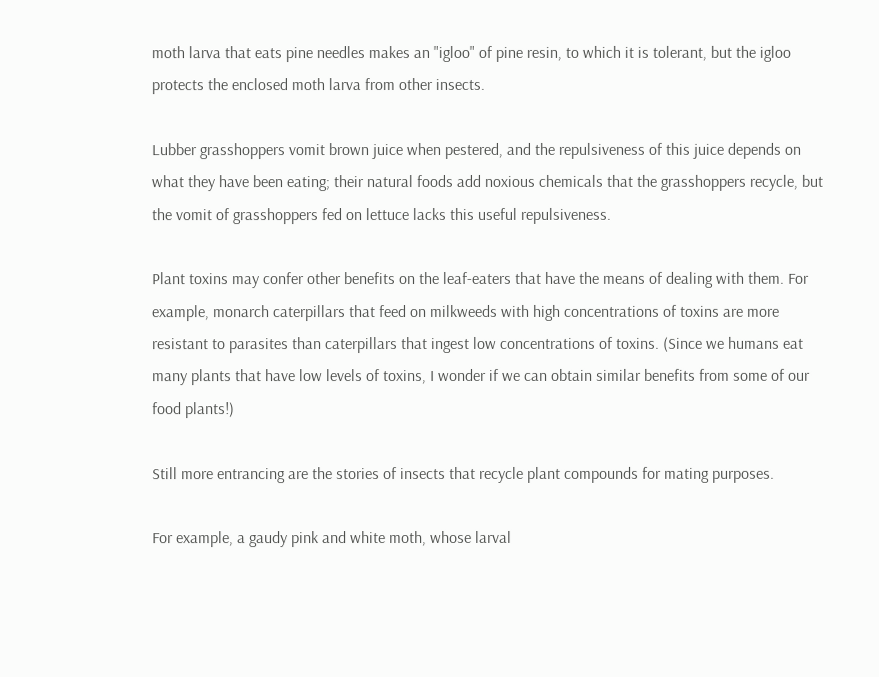moth larva that eats pine needles makes an "igloo" of pine resin, to which it is tolerant, but the igloo protects the enclosed moth larva from other insects.

Lubber grasshoppers vomit brown juice when pestered, and the repulsiveness of this juice depends on what they have been eating; their natural foods add noxious chemicals that the grasshoppers recycle, but the vomit of grasshoppers fed on lettuce lacks this useful repulsiveness.

Plant toxins may confer other benefits on the leaf-eaters that have the means of dealing with them. For example, monarch caterpillars that feed on milkweeds with high concentrations of toxins are more resistant to parasites than caterpillars that ingest low concentrations of toxins. (Since we humans eat many plants that have low levels of toxins, I wonder if we can obtain similar benefits from some of our food plants!)

Still more entrancing are the stories of insects that recycle plant compounds for mating purposes.

For example, a gaudy pink and white moth, whose larval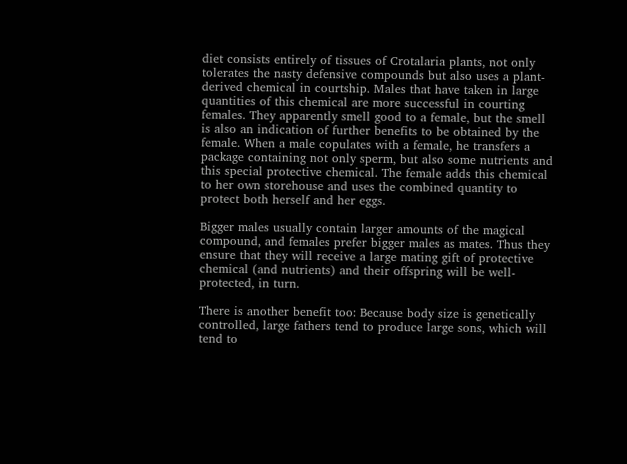diet consists entirely of tissues of Crotalaria plants, not only tolerates the nasty defensive compounds but also uses a plant-derived chemical in courtship. Males that have taken in large quantities of this chemical are more successful in courting females. They apparently smell good to a female, but the smell is also an indication of further benefits to be obtained by the female. When a male copulates with a female, he transfers a package containing not only sperm, but also some nutrients and this special protective chemical. The female adds this chemical to her own storehouse and uses the combined quantity to protect both herself and her eggs.

Bigger males usually contain larger amounts of the magical compound, and females prefer bigger males as mates. Thus they ensure that they will receive a large mating gift of protective chemical (and nutrients) and their offspring will be well-protected, in turn.

There is another benefit too: Because body size is genetically controlled, large fathers tend to produce large sons, which will tend to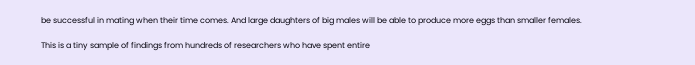be successful in mating when their time comes. And large daughters of big males will be able to produce more eggs than smaller females.

This is a tiny sample of findings from hundreds of researchers who have spent entire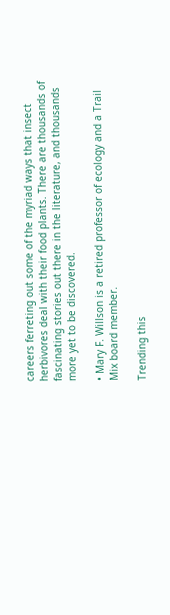careers ferreting out some of the myriad ways that insect herbivores deal with their food plants. There are thousands of fascinating stories out there in the literature, and thousands more yet to be discovered.

• Mary F. Willson is a retired professor of ecology and a Trail Mix board member.

Trending this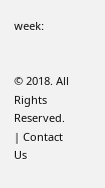week:


© 2018. All Rights Reserved.  | Contact Us